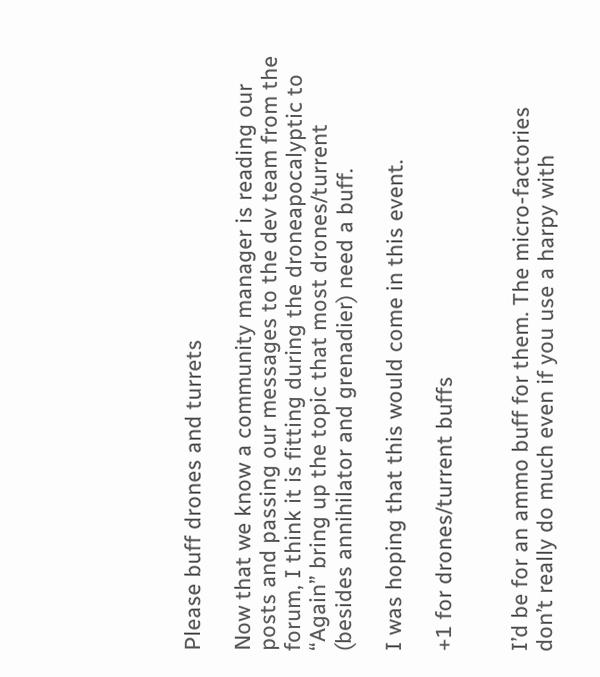Please buff drones and turrets

Now that we know a community manager is reading our posts and passing our messages to the dev team from the forum, I think it is fitting during the droneapocalyptic to “Again” bring up the topic that most drones/turrent (besides annihilator and grenadier) need a buff.

I was hoping that this would come in this event.

+1 for drones/turrent buffs


I’d be for an ammo buff for them. The micro-factories don’t really do much even if you use a harpy with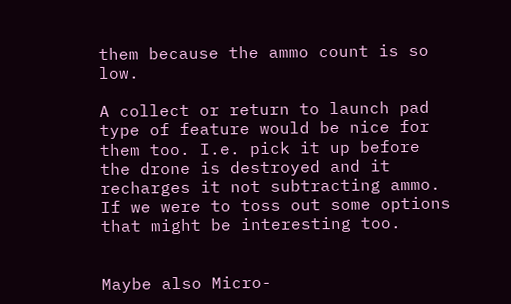them because the ammo count is so low.

A collect or return to launch pad type of feature would be nice for them too. I.e. pick it up before the drone is destroyed and it recharges it not subtracting ammo. If we were to toss out some options that might be interesting too.


Maybe also Micro-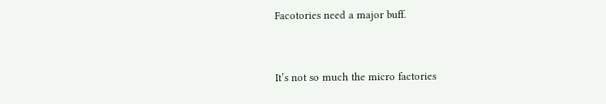Facotories need a major buff.


It’s not so much the micro factories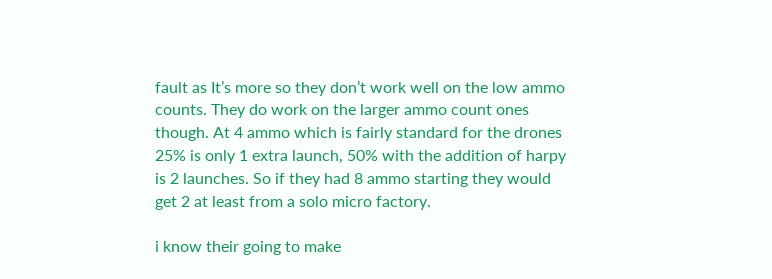fault as It’s more so they don’t work well on the low ammo counts. They do work on the larger ammo count ones though. At 4 ammo which is fairly standard for the drones 25% is only 1 extra launch, 50% with the addition of harpy is 2 launches. So if they had 8 ammo starting they would get 2 at least from a solo micro factory.

i know their going to make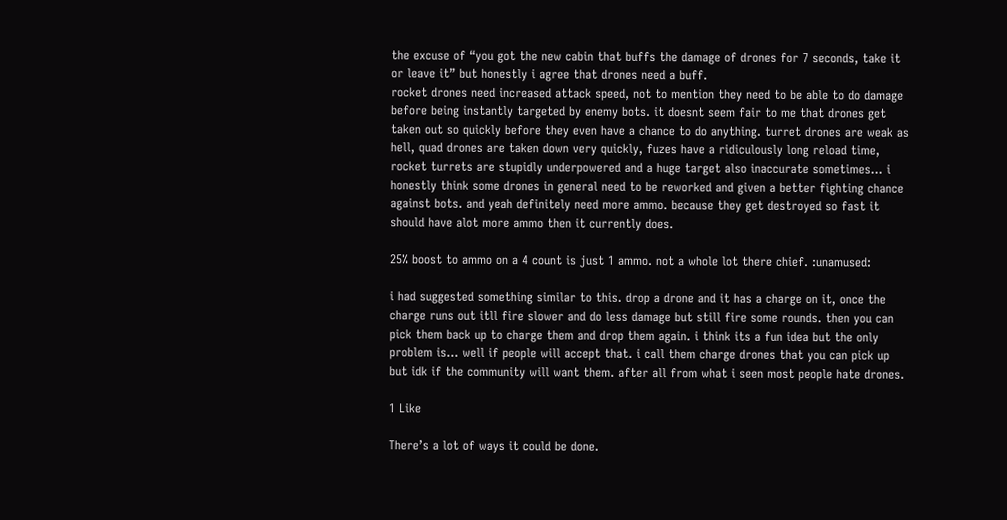the excuse of “you got the new cabin that buffs the damage of drones for 7 seconds, take it or leave it” but honestly i agree that drones need a buff.
rocket drones need increased attack speed, not to mention they need to be able to do damage before being instantly targeted by enemy bots. it doesnt seem fair to me that drones get taken out so quickly before they even have a chance to do anything. turret drones are weak as hell, quad drones are taken down very quickly, fuzes have a ridiculously long reload time, rocket turrets are stupidly underpowered and a huge target also inaccurate sometimes… i honestly think some drones in general need to be reworked and given a better fighting chance against bots. and yeah definitely need more ammo. because they get destroyed so fast it should have alot more ammo then it currently does.

25% boost to ammo on a 4 count is just 1 ammo. not a whole lot there chief. :unamused:

i had suggested something similar to this. drop a drone and it has a charge on it, once the charge runs out itll fire slower and do less damage but still fire some rounds. then you can pick them back up to charge them and drop them again. i think its a fun idea but the only problem is… well if people will accept that. i call them charge drones that you can pick up but idk if the community will want them. after all from what i seen most people hate drones.

1 Like

There’s a lot of ways it could be done.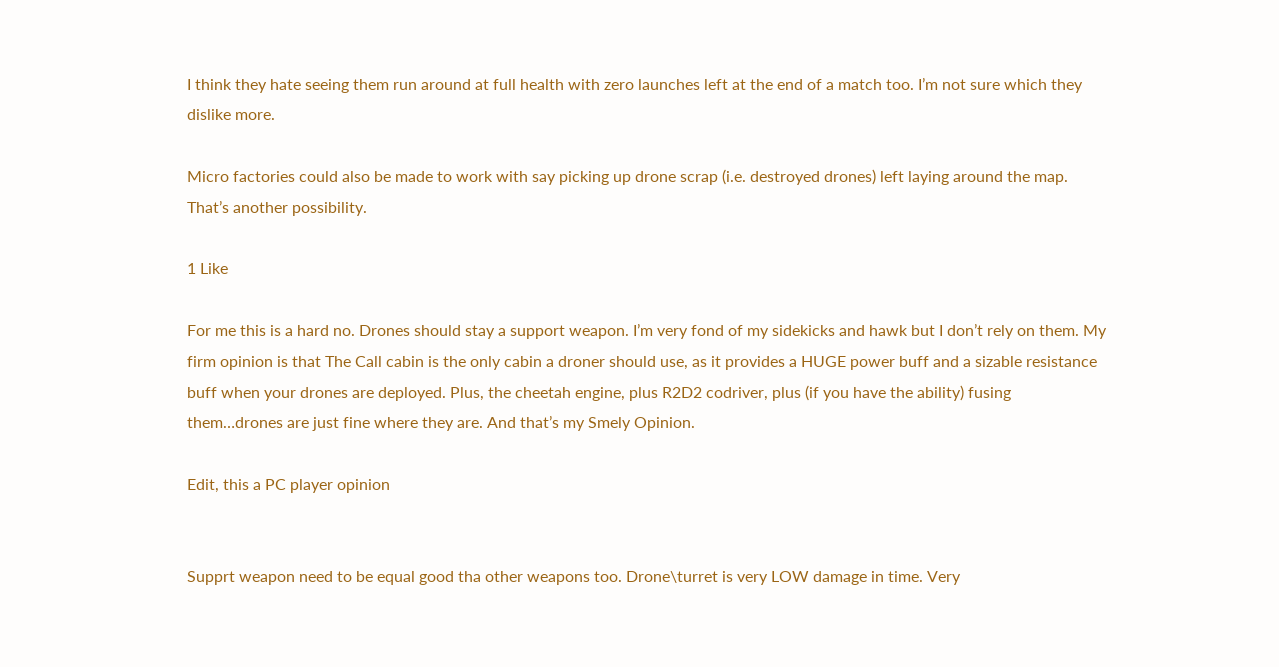I think they hate seeing them run around at full health with zero launches left at the end of a match too. I’m not sure which they dislike more.

Micro factories could also be made to work with say picking up drone scrap (i.e. destroyed drones) left laying around the map. That’s another possibility.

1 Like

For me this is a hard no. Drones should stay a support weapon. I’m very fond of my sidekicks and hawk but I don’t rely on them. My firm opinion is that The Call cabin is the only cabin a droner should use, as it provides a HUGE power buff and a sizable resistance buff when your drones are deployed. Plus, the cheetah engine, plus R2D2 codriver, plus (if you have the ability) fusing them…drones are just fine where they are. And that’s my Smely Opinion.

Edit, this a PC player opinion


Supprt weapon need to be equal good tha other weapons too. Drone\turret is very LOW damage in time. Very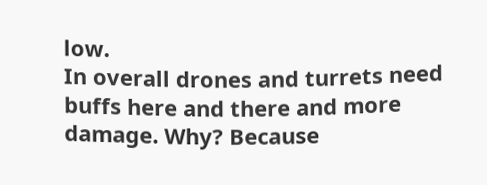low.
In overall drones and turrets need buffs here and there and more damage. Why? Because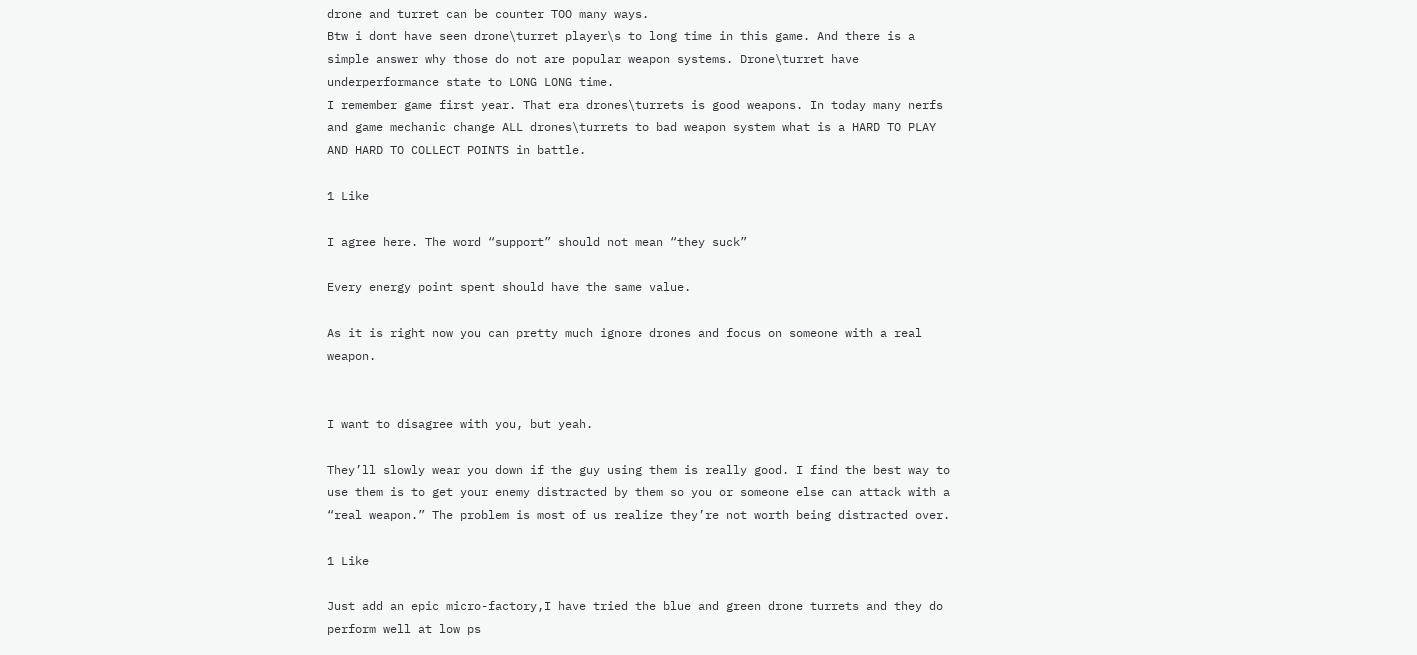drone and turret can be counter TOO many ways.
Btw i dont have seen drone\turret player\s to long time in this game. And there is a simple answer why those do not are popular weapon systems. Drone\turret have underperformance state to LONG LONG time.
I remember game first year. That era drones\turrets is good weapons. In today many nerfs and game mechanic change ALL drones\turrets to bad weapon system what is a HARD TO PLAY AND HARD TO COLLECT POINTS in battle.

1 Like

I agree here. The word “support” should not mean “they suck”

Every energy point spent should have the same value.

As it is right now you can pretty much ignore drones and focus on someone with a real weapon.


I want to disagree with you, but yeah.

They’ll slowly wear you down if the guy using them is really good. I find the best way to use them is to get your enemy distracted by them so you or someone else can attack with a “real weapon.” The problem is most of us realize they’re not worth being distracted over.

1 Like

Just add an epic micro-factory,I have tried the blue and green drone turrets and they do perform well at low ps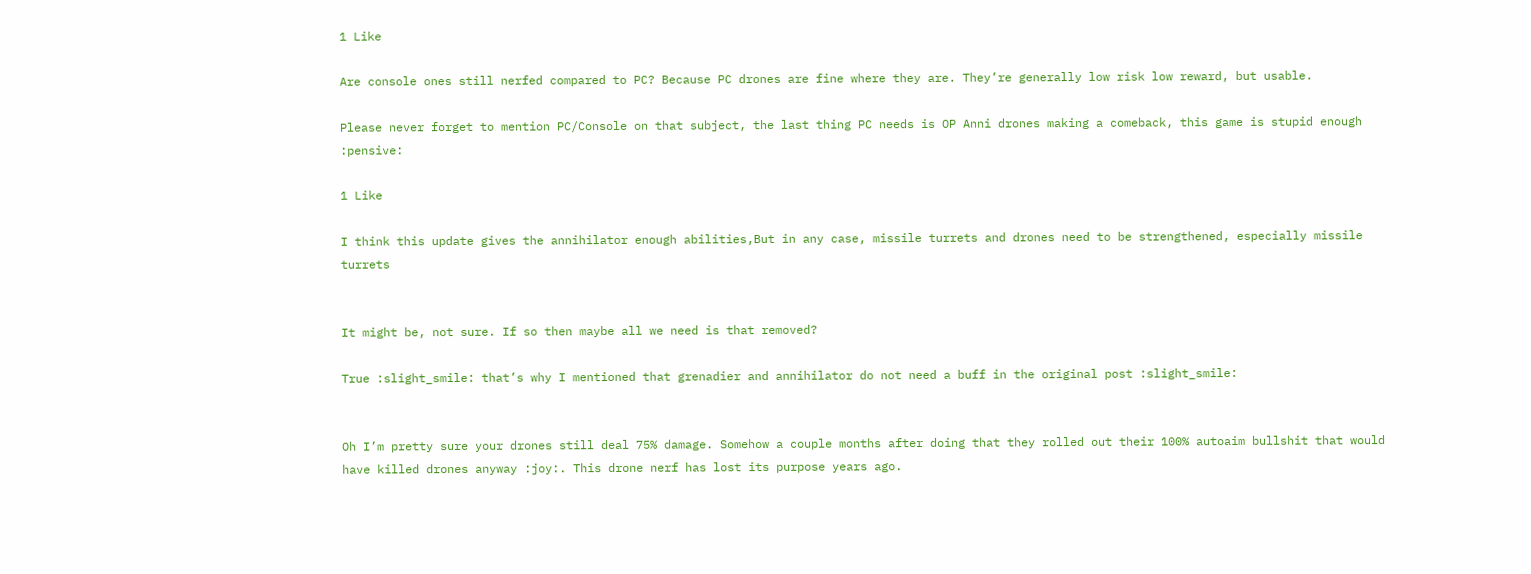1 Like

Are console ones still nerfed compared to PC? Because PC drones are fine where they are. They’re generally low risk low reward, but usable.

Please never forget to mention PC/Console on that subject, the last thing PC needs is OP Anni drones making a comeback, this game is stupid enough :pensive:

1 Like

I think this update gives the annihilator enough abilities,But in any case, missile turrets and drones need to be strengthened, especially missile turrets


It might be, not sure. If so then maybe all we need is that removed?

True :slight_smile: that’s why I mentioned that grenadier and annihilator do not need a buff in the original post :slight_smile:


Oh I’m pretty sure your drones still deal 75% damage. Somehow a couple months after doing that they rolled out their 100% autoaim bullshit that would have killed drones anyway :joy:. This drone nerf has lost its purpose years ago.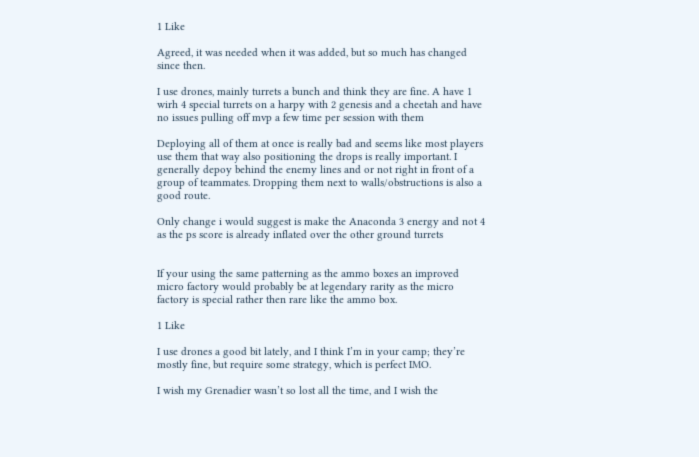1 Like

Agreed, it was needed when it was added, but so much has changed since then.

I use drones, mainly turrets a bunch and think they are fine. A have 1 wirh 4 special turrets on a harpy with 2 genesis and a cheetah and have no issues pulling off mvp a few time per session with them

Deploying all of them at once is really bad and seems like most players use them that way also positioning the drops is really important. I generally depoy behind the enemy lines and or not right in front of a group of teammates. Dropping them next to walls/obstructions is also a good route.

Only change i would suggest is make the Anaconda 3 energy and not 4 as the ps score is already inflated over the other ground turrets


If your using the same patterning as the ammo boxes an improved micro factory would probably be at legendary rarity as the micro factory is special rather then rare like the ammo box.

1 Like

I use drones a good bit lately, and I think I’m in your camp; they’re mostly fine, but require some strategy, which is perfect IMO.

I wish my Grenadier wasn’t so lost all the time, and I wish the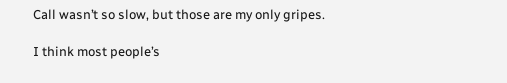Call wasn’t so slow, but those are my only gripes.

I think most people’s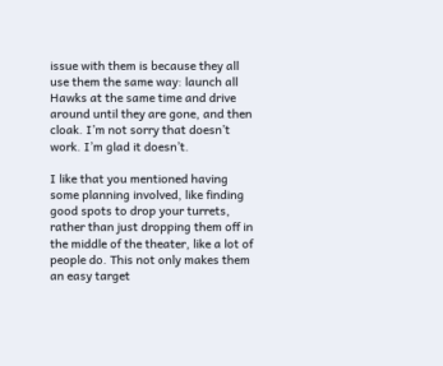issue with them is because they all use them the same way: launch all Hawks at the same time and drive around until they are gone, and then cloak. I’m not sorry that doesn’t work. I’m glad it doesn’t.

I like that you mentioned having some planning involved, like finding good spots to drop your turrets, rather than just dropping them off in the middle of the theater, like a lot of people do. This not only makes them an easy target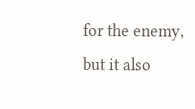for the enemy, but it also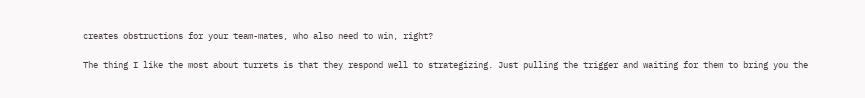creates obstructions for your team-mates, who also need to win, right?

The thing I like the most about turrets is that they respond well to strategizing. Just pulling the trigger and waiting for them to bring you the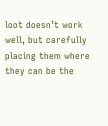loot doesn’t work well, but carefully placing them where they can be the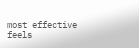most effective feels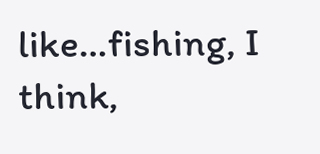like…fishing, I think,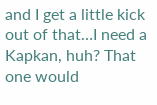and I get a little kick out of that…I need a Kapkan, huh? That one would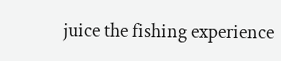juice the fishing experience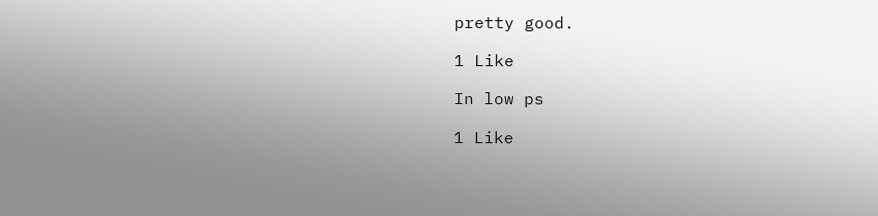pretty good.

1 Like

In low ps

1 Like